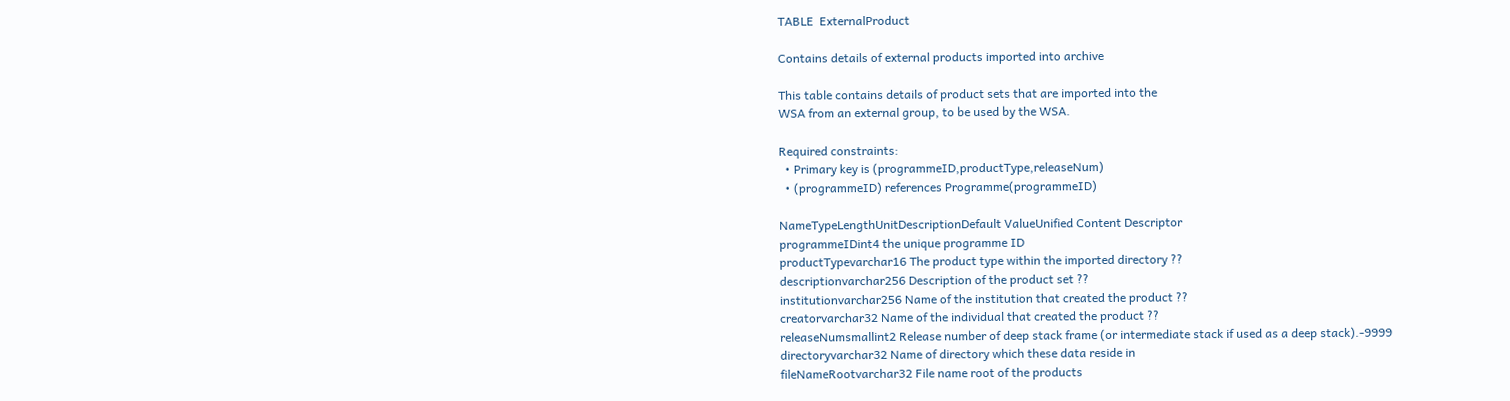TABLE  ExternalProduct

Contains details of external products imported into archive

This table contains details of product sets that are imported into the
WSA from an external group, to be used by the WSA.

Required constraints:
  • Primary key is (programmeID,productType,releaseNum)
  • (programmeID) references Programme(programmeID)

NameTypeLengthUnitDescriptionDefault ValueUnified Content Descriptor
programmeIDint4 the unique programme ID
productTypevarchar16 The product type within the imported directory ??
descriptionvarchar256 Description of the product set ??
institutionvarchar256 Name of the institution that created the product ??
creatorvarchar32 Name of the individual that created the product ??
releaseNumsmallint2 Release number of deep stack frame (or intermediate stack if used as a deep stack).-9999
directoryvarchar32 Name of directory which these data reside in
fileNameRootvarchar32 File name root of the products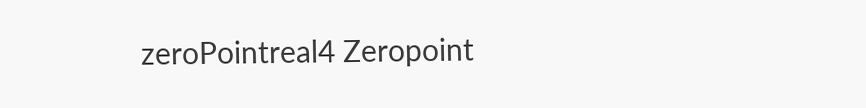zeroPointreal4 Zeropoint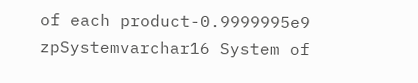of each product-0.9999995e9
zpSystemvarchar16 System of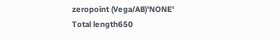zeropoint (Vega/AB)'NONE'
Total length650